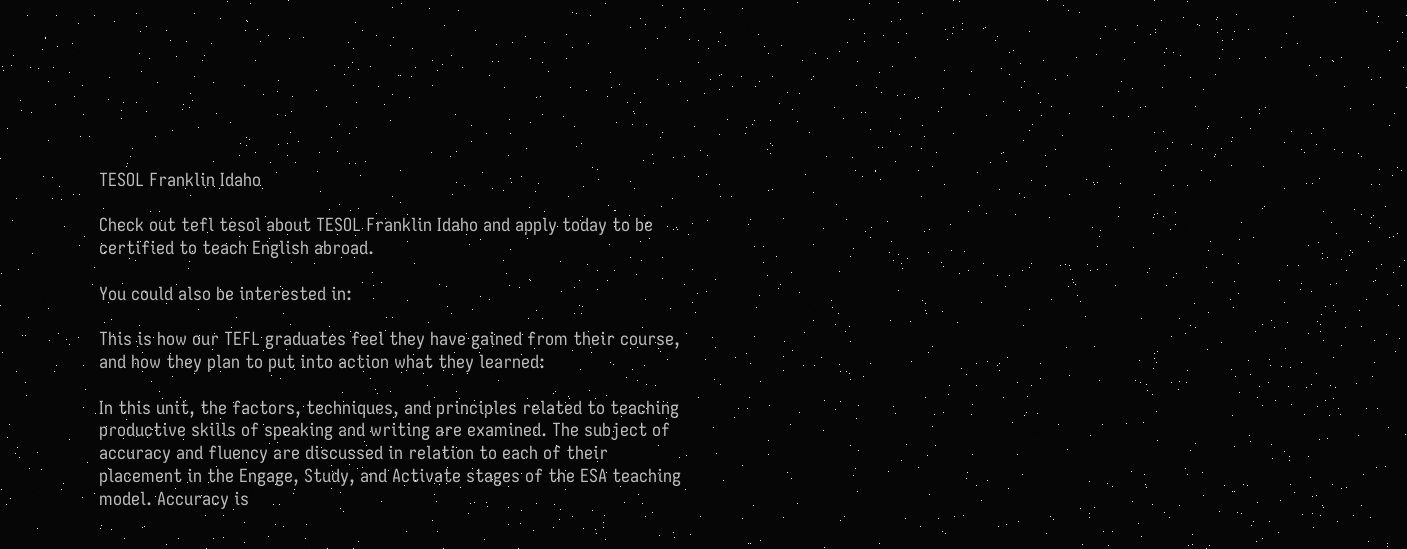TESOL Franklin Idaho

Check out tefl tesol about TESOL Franklin Idaho and apply today to be certified to teach English abroad.

You could also be interested in:

This is how our TEFL graduates feel they have gained from their course, and how they plan to put into action what they learned:

In this unit, the factors, techniques, and principles related to teaching productive skills of speaking and writing are examined. The subject of accuracy and fluency are discussed in relation to each of their placement in the Engage, Study, and Activate stages of the ESA teaching model. Accuracy is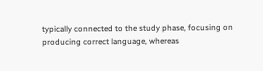typically connected to the study phase, focusing on producing correct language, whereas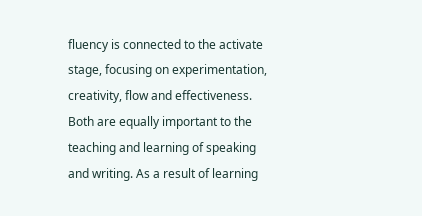fluency is connected to the activate stage, focusing on experimentation, creativity, flow and effectiveness. Both are equally important to the teaching and learning of speaking and writing. As a result of learning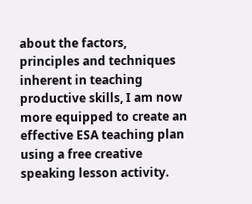about the factors, principles and techniques inherent in teaching productive skills, I am now more equipped to create an effective ESA teaching plan using a free creative speaking lesson activity.